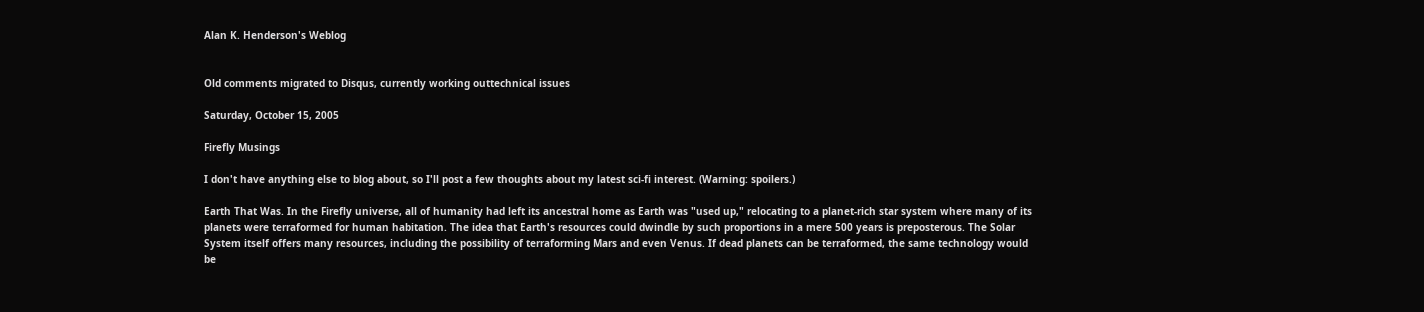Alan K. Henderson's Weblog


Old comments migrated to Disqus, currently working outtechnical issues

Saturday, October 15, 2005

Firefly Musings

I don't have anything else to blog about, so I'll post a few thoughts about my latest sci-fi interest. (Warning: spoilers.)

Earth That Was. In the Firefly universe, all of humanity had left its ancestral home as Earth was "used up," relocating to a planet-rich star system where many of its planets were terraformed for human habitation. The idea that Earth's resources could dwindle by such proportions in a mere 500 years is preposterous. The Solar System itself offers many resources, including the possibility of terraforming Mars and even Venus. If dead planets can be terraformed, the same technology would be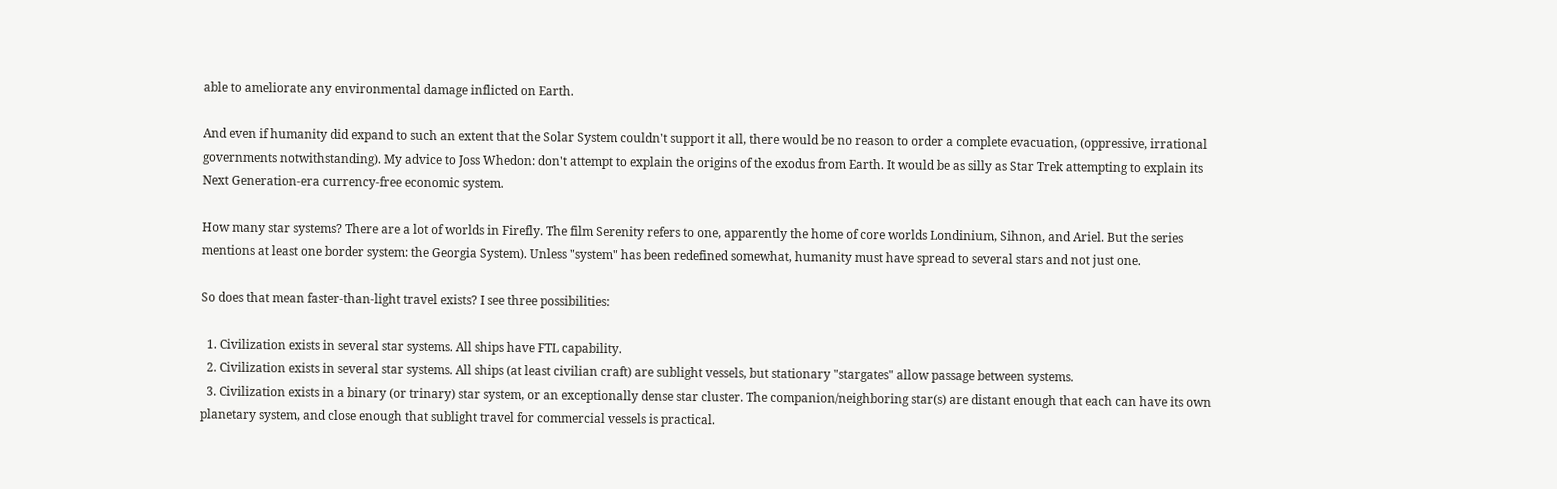able to ameliorate any environmental damage inflicted on Earth.

And even if humanity did expand to such an extent that the Solar System couldn't support it all, there would be no reason to order a complete evacuation, (oppressive, irrational governments notwithstanding). My advice to Joss Whedon: don't attempt to explain the origins of the exodus from Earth. It would be as silly as Star Trek attempting to explain its Next Generation-era currency-free economic system.

How many star systems? There are a lot of worlds in Firefly. The film Serenity refers to one, apparently the home of core worlds Londinium, Sihnon, and Ariel. But the series mentions at least one border system: the Georgia System). Unless "system" has been redefined somewhat, humanity must have spread to several stars and not just one.

So does that mean faster-than-light travel exists? I see three possibilities:

  1. Civilization exists in several star systems. All ships have FTL capability.
  2. Civilization exists in several star systems. All ships (at least civilian craft) are sublight vessels, but stationary "stargates" allow passage between systems.
  3. Civilization exists in a binary (or trinary) star system, or an exceptionally dense star cluster. The companion/neighboring star(s) are distant enough that each can have its own planetary system, and close enough that sublight travel for commercial vessels is practical.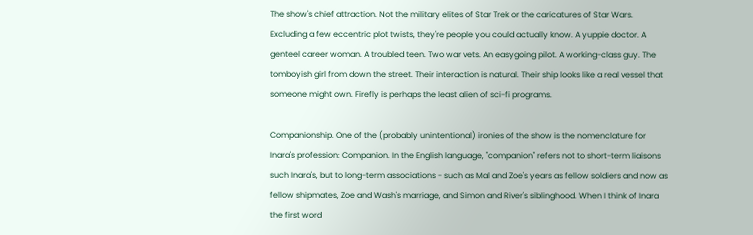The show's chief attraction. Not the military elites of Star Trek or the caricatures of Star Wars. Excluding a few eccentric plot twists, they're people you could actually know. A yuppie doctor. A genteel career woman. A troubled teen. Two war vets. An easygoing pilot. A working-class guy. The tomboyish girl from down the street. Their interaction is natural. Their ship looks like a real vessel that someone might own. Firefly is perhaps the least alien of sci-fi programs.

Companionship. One of the (probably unintentional) ironies of the show is the nomenclature for Inara's profession: Companion. In the English language, "companion" refers not to short-term liaisons such Inara's, but to long-term associations - such as Mal and Zoe's years as fellow soldiers and now as fellow shipmates, Zoe and Wash's marriage, and Simon and River's siblinghood. When I think of Inara the first word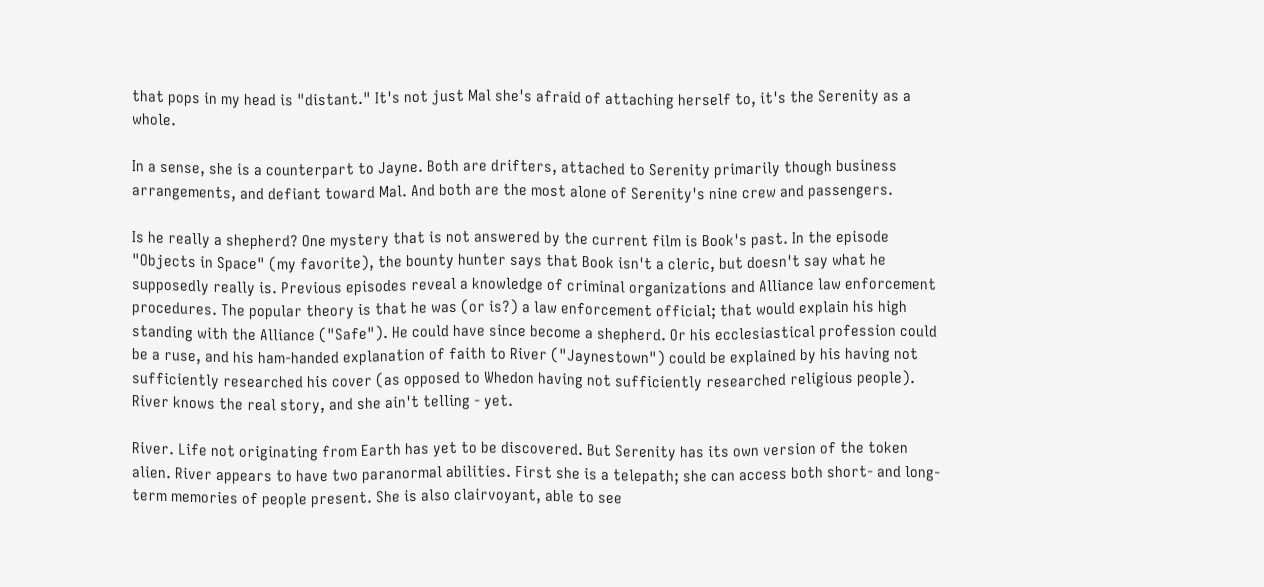that pops in my head is "distant." It's not just Mal she's afraid of attaching herself to, it's the Serenity as a whole.

In a sense, she is a counterpart to Jayne. Both are drifters, attached to Serenity primarily though business arrangements, and defiant toward Mal. And both are the most alone of Serenity's nine crew and passengers.

Is he really a shepherd? One mystery that is not answered by the current film is Book's past. In the episode "Objects in Space" (my favorite), the bounty hunter says that Book isn't a cleric, but doesn't say what he supposedly really is. Previous episodes reveal a knowledge of criminal organizations and Alliance law enforcement procedures. The popular theory is that he was (or is?) a law enforcement official; that would explain his high standing with the Alliance ("Safe"). He could have since become a shepherd. Or his ecclesiastical profession could be a ruse, and his ham-handed explanation of faith to River ("Jaynestown") could be explained by his having not sufficiently researched his cover (as opposed to Whedon having not sufficiently researched religious people). River knows the real story, and she ain't telling - yet.

River. Life not originating from Earth has yet to be discovered. But Serenity has its own version of the token alien. River appears to have two paranormal abilities. First she is a telepath; she can access both short- and long-term memories of people present. She is also clairvoyant, able to see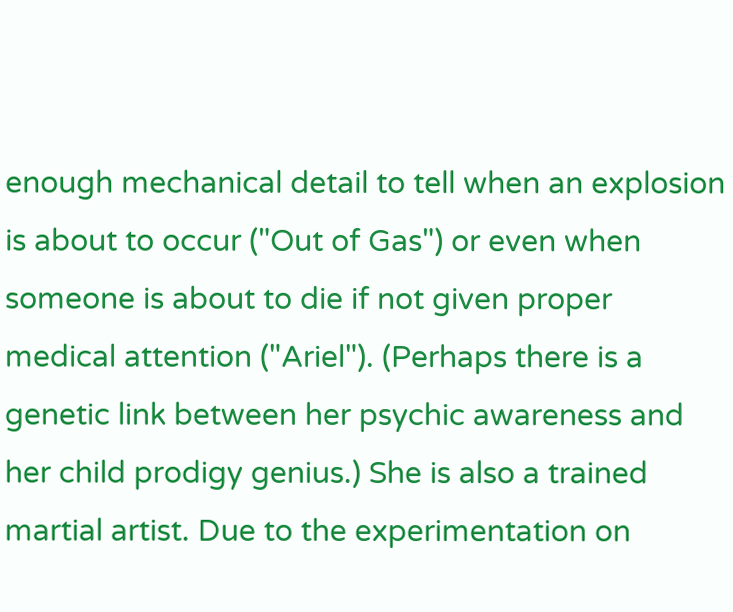enough mechanical detail to tell when an explosion is about to occur ("Out of Gas") or even when someone is about to die if not given proper medical attention ("Ariel"). (Perhaps there is a genetic link between her psychic awareness and her child prodigy genius.) She is also a trained martial artist. Due to the experimentation on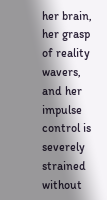her brain, her grasp of reality wavers, and her impulse control is severely strained without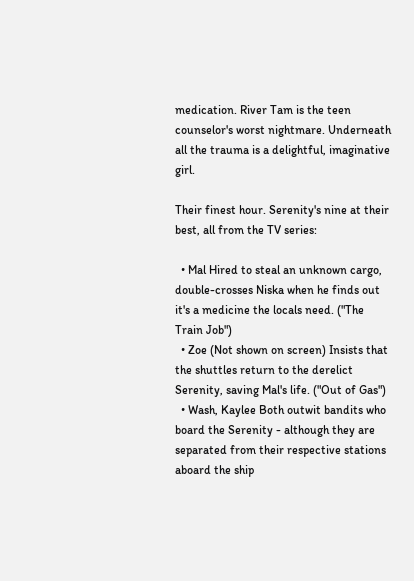medication. River Tam is the teen counselor's worst nightmare. Underneath all the trauma is a delightful, imaginative girl.

Their finest hour. Serenity's nine at their best, all from the TV series:

  • Mal Hired to steal an unknown cargo, double-crosses Niska when he finds out it's a medicine the locals need. ("The Train Job")
  • Zoe (Not shown on screen) Insists that the shuttles return to the derelict Serenity, saving Mal's life. ("Out of Gas")
  • Wash, Kaylee Both outwit bandits who board the Serenity - although they are separated from their respective stations aboard the ship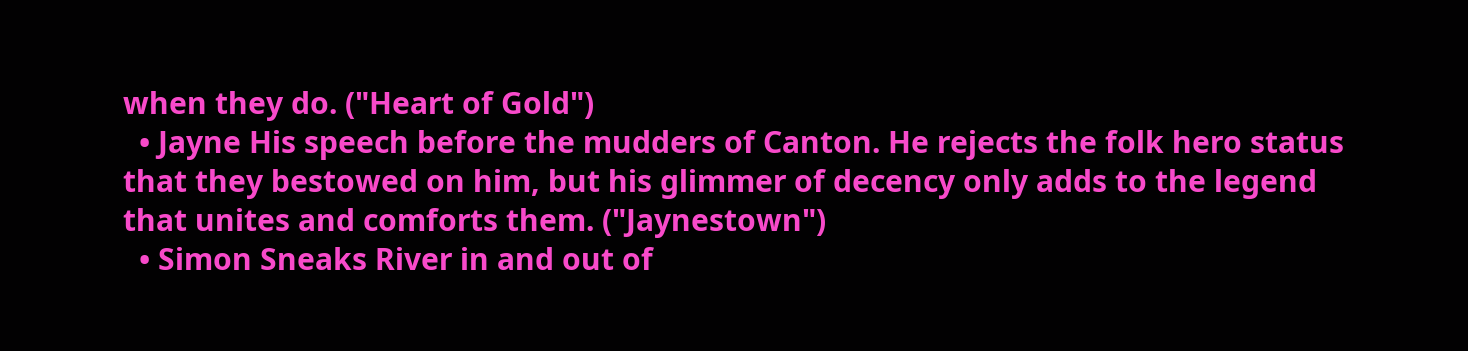when they do. ("Heart of Gold")
  • Jayne His speech before the mudders of Canton. He rejects the folk hero status that they bestowed on him, but his glimmer of decency only adds to the legend that unites and comforts them. ("Jaynestown")
  • Simon Sneaks River in and out of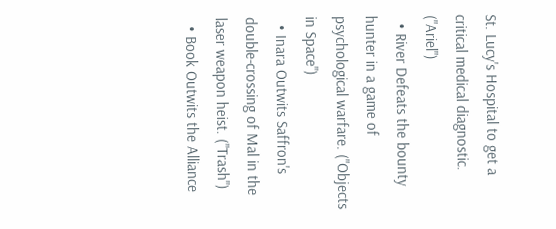St. Lucy's Hospital to get a critical medical diagnostic. ("Ariel")
  • River Defeats the bounty hunter in a game of psychological warfare. ("Objects in Space")
  • Inara Outwits Saffron's double-crossing of Mal in the laser weapon heist. ("Trash")
  • Book Outwits the Alliance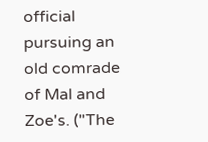official pursuing an old comrade of Mal and Zoe's. ("The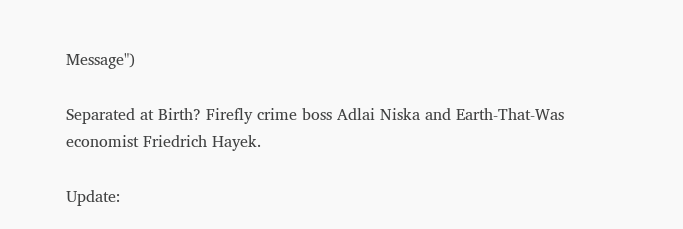Message")

Separated at Birth? Firefly crime boss Adlai Niska and Earth-That-Was economist Friedrich Hayek.

Update: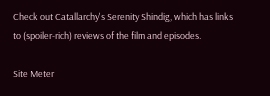Check out Catallarchy's Serenity Shindig, which has links to (spoiler-rich) reviews of the film and episodes.

Site Meter